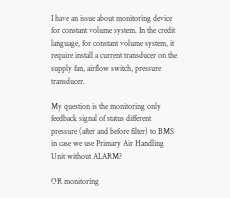I have an issue about monitoring device for constant volume system. In the credit language, for constant volume system, it require install a current transducer on the supply fan, airflow switch, pressure transducer.

My question is the monitoring only feedback signal of status different pressure (after and before filter) to BMS in case we use Primary Air Handling Unit without ALARM?

OR monitoring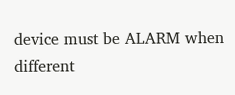device must be ALARM when different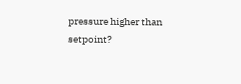pressure higher than setpoint?